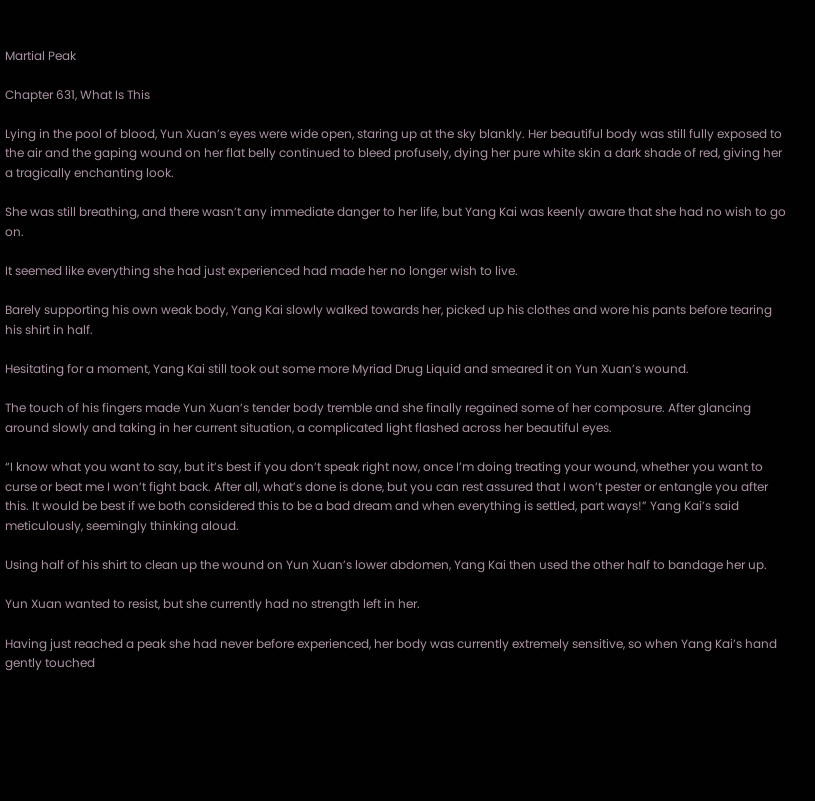Martial Peak

Chapter 631, What Is This

Lying in the pool of blood, Yun Xuan’s eyes were wide open, staring up at the sky blankly. Her beautiful body was still fully exposed to the air and the gaping wound on her flat belly continued to bleed profusely, dying her pure white skin a dark shade of red, giving her a tragically enchanting look.

She was still breathing, and there wasn’t any immediate danger to her life, but Yang Kai was keenly aware that she had no wish to go on.

It seemed like everything she had just experienced had made her no longer wish to live.

Barely supporting his own weak body, Yang Kai slowly walked towards her, picked up his clothes and wore his pants before tearing his shirt in half.

Hesitating for a moment, Yang Kai still took out some more Myriad Drug Liquid and smeared it on Yun Xuan’s wound.

The touch of his fingers made Yun Xuan’s tender body tremble and she finally regained some of her composure. After glancing around slowly and taking in her current situation, a complicated light flashed across her beautiful eyes.

“I know what you want to say, but it’s best if you don’t speak right now, once I’m doing treating your wound, whether you want to curse or beat me I won’t fight back. After all, what’s done is done, but you can rest assured that I won’t pester or entangle you after this. It would be best if we both considered this to be a bad dream and when everything is settled, part ways!” Yang Kai’s said meticulously, seemingly thinking aloud.

Using half of his shirt to clean up the wound on Yun Xuan’s lower abdomen, Yang Kai then used the other half to bandage her up.

Yun Xuan wanted to resist, but she currently had no strength left in her.

Having just reached a peak she had never before experienced, her body was currently extremely sensitive, so when Yang Kai’s hand gently touched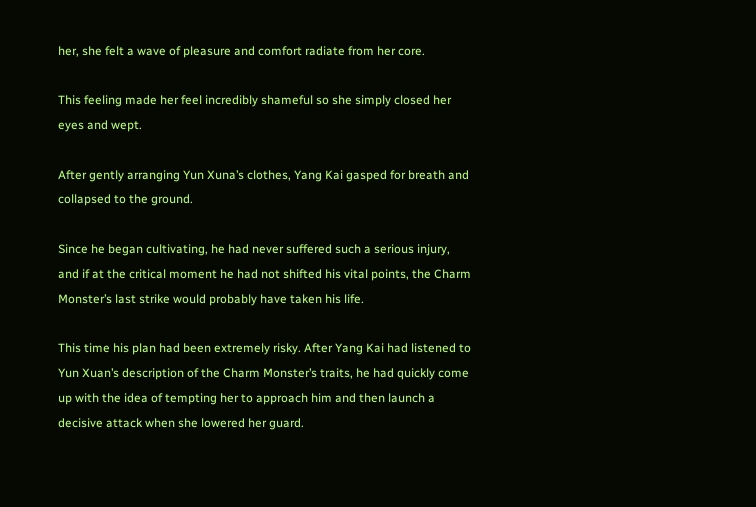her, she felt a wave of pleasure and comfort radiate from her core.

This feeling made her feel incredibly shameful so she simply closed her eyes and wept.

After gently arranging Yun Xuna’s clothes, Yang Kai gasped for breath and collapsed to the ground.

Since he began cultivating, he had never suffered such a serious injury, and if at the critical moment he had not shifted his vital points, the Charm Monster’s last strike would probably have taken his life.

This time his plan had been extremely risky. After Yang Kai had listened to Yun Xuan’s description of the Charm Monster’s traits, he had quickly come up with the idea of tempting her to approach him and then launch a decisive attack when she lowered her guard.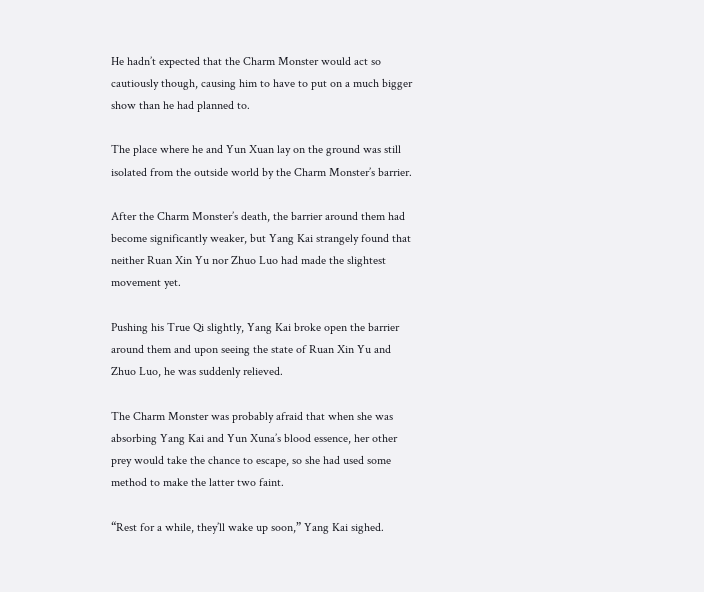He hadn’t expected that the Charm Monster would act so cautiously though, causing him to have to put on a much bigger show than he had planned to.

The place where he and Yun Xuan lay on the ground was still isolated from the outside world by the Charm Monster’s barrier.

After the Charm Monster’s death, the barrier around them had become significantly weaker, but Yang Kai strangely found that neither Ruan Xin Yu nor Zhuo Luo had made the slightest movement yet.

Pushing his True Qi slightly, Yang Kai broke open the barrier around them and upon seeing the state of Ruan Xin Yu and Zhuo Luo, he was suddenly relieved.

The Charm Monster was probably afraid that when she was absorbing Yang Kai and Yun Xuna’s blood essence, her other prey would take the chance to escape, so she had used some method to make the latter two faint.

“Rest for a while, they’ll wake up soon,” Yang Kai sighed.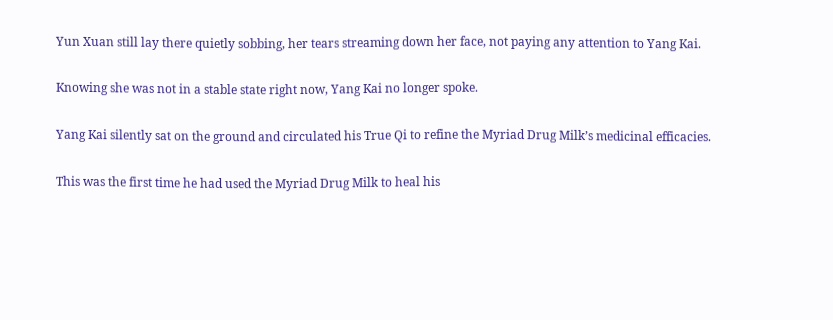Yun Xuan still lay there quietly sobbing, her tears streaming down her face, not paying any attention to Yang Kai.

Knowing she was not in a stable state right now, Yang Kai no longer spoke.

Yang Kai silently sat on the ground and circulated his True Qi to refine the Myriad Drug Milk’s medicinal efficacies.

This was the first time he had used the Myriad Drug Milk to heal his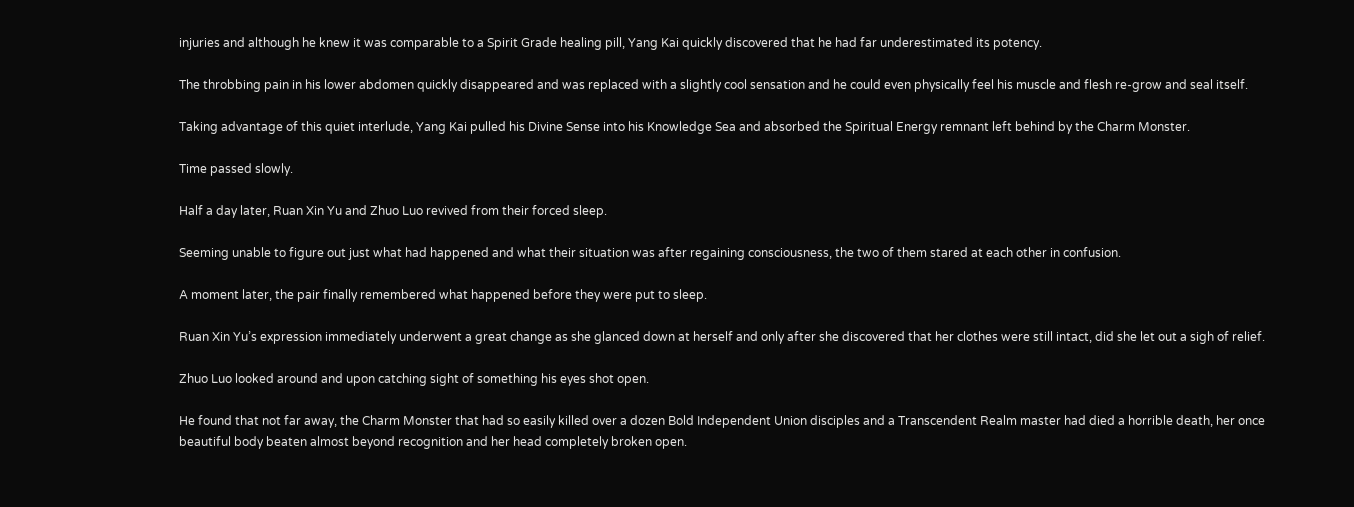injuries and although he knew it was comparable to a Spirit Grade healing pill, Yang Kai quickly discovered that he had far underestimated its potency.

The throbbing pain in his lower abdomen quickly disappeared and was replaced with a slightly cool sensation and he could even physically feel his muscle and flesh re-grow and seal itself.

Taking advantage of this quiet interlude, Yang Kai pulled his Divine Sense into his Knowledge Sea and absorbed the Spiritual Energy remnant left behind by the Charm Monster.

Time passed slowly.

Half a day later, Ruan Xin Yu and Zhuo Luo revived from their forced sleep.

Seeming unable to figure out just what had happened and what their situation was after regaining consciousness, the two of them stared at each other in confusion.

A moment later, the pair finally remembered what happened before they were put to sleep.

Ruan Xin Yu’s expression immediately underwent a great change as she glanced down at herself and only after she discovered that her clothes were still intact, did she let out a sigh of relief.

Zhuo Luo looked around and upon catching sight of something his eyes shot open.

He found that not far away, the Charm Monster that had so easily killed over a dozen Bold Independent Union disciples and a Transcendent Realm master had died a horrible death, her once beautiful body beaten almost beyond recognition and her head completely broken open.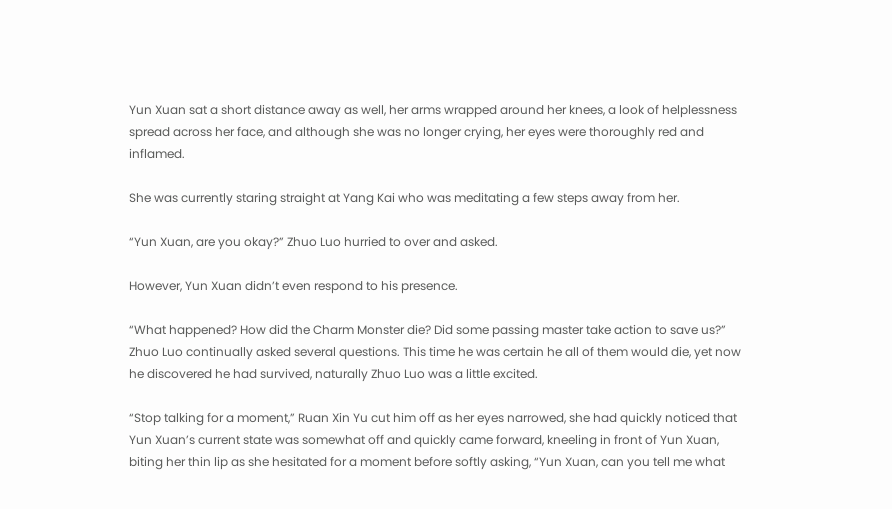Yun Xuan sat a short distance away as well, her arms wrapped around her knees, a look of helplessness spread across her face, and although she was no longer crying, her eyes were thoroughly red and inflamed.

She was currently staring straight at Yang Kai who was meditating a few steps away from her.

“Yun Xuan, are you okay?” Zhuo Luo hurried to over and asked.

However, Yun Xuan didn’t even respond to his presence.

“What happened? How did the Charm Monster die? Did some passing master take action to save us?” Zhuo Luo continually asked several questions. This time he was certain he all of them would die, yet now he discovered he had survived, naturally Zhuo Luo was a little excited.

“Stop talking for a moment,” Ruan Xin Yu cut him off as her eyes narrowed, she had quickly noticed that Yun Xuan’s current state was somewhat off and quickly came forward, kneeling in front of Yun Xuan, biting her thin lip as she hesitated for a moment before softly asking, “Yun Xuan, can you tell me what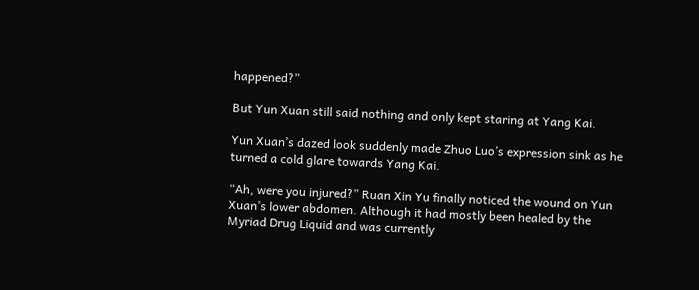happened?”

But Yun Xuan still said nothing and only kept staring at Yang Kai.

Yun Xuan’s dazed look suddenly made Zhuo Luo’s expression sink as he turned a cold glare towards Yang Kai.

“Ah, were you injured?” Ruan Xin Yu finally noticed the wound on Yun Xuan’s lower abdomen. Although it had mostly been healed by the Myriad Drug Liquid and was currently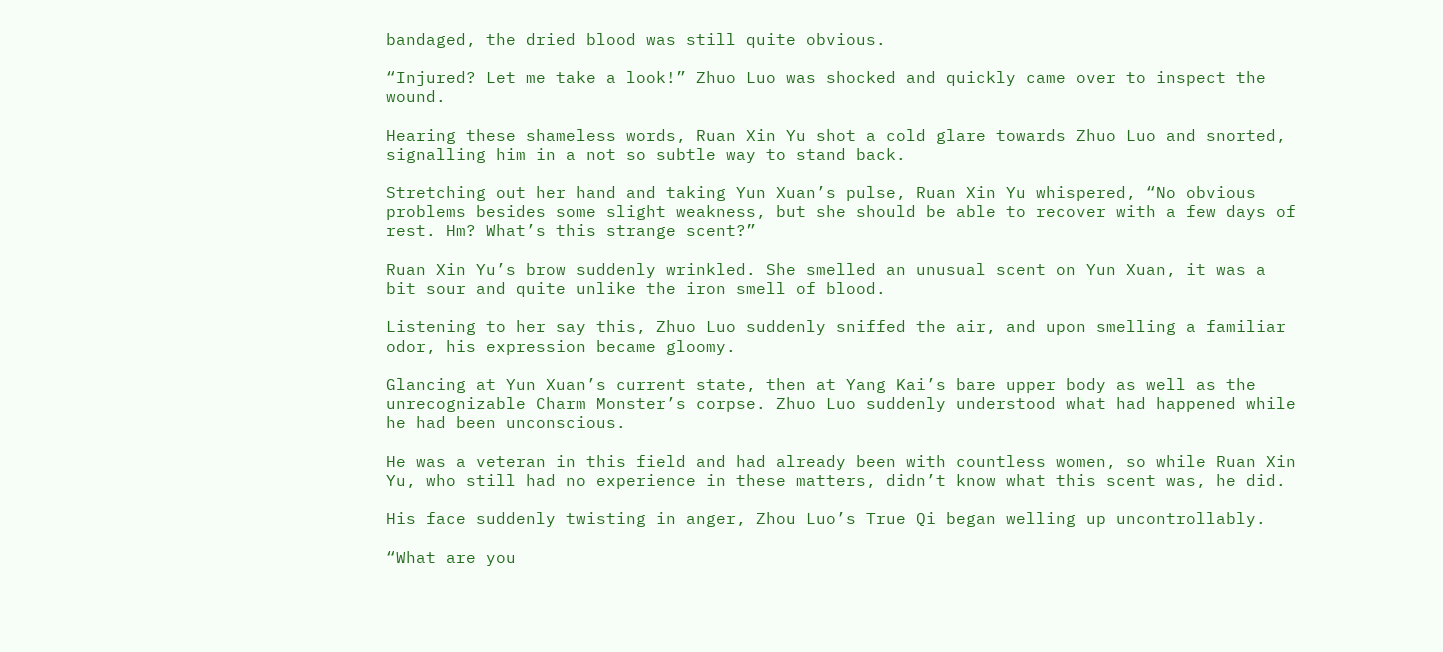bandaged, the dried blood was still quite obvious.

“Injured? Let me take a look!” Zhuo Luo was shocked and quickly came over to inspect the wound.

Hearing these shameless words, Ruan Xin Yu shot a cold glare towards Zhuo Luo and snorted, signalling him in a not so subtle way to stand back.

Stretching out her hand and taking Yun Xuan’s pulse, Ruan Xin Yu whispered, “No obvious problems besides some slight weakness, but she should be able to recover with a few days of rest. Hm? What’s this strange scent?”

Ruan Xin Yu’s brow suddenly wrinkled. She smelled an unusual scent on Yun Xuan, it was a bit sour and quite unlike the iron smell of blood.

Listening to her say this, Zhuo Luo suddenly sniffed the air, and upon smelling a familiar odor, his expression became gloomy.

Glancing at Yun Xuan’s current state, then at Yang Kai’s bare upper body as well as the unrecognizable Charm Monster’s corpse. Zhuo Luo suddenly understood what had happened while he had been unconscious.

He was a veteran in this field and had already been with countless women, so while Ruan Xin Yu, who still had no experience in these matters, didn’t know what this scent was, he did.

His face suddenly twisting in anger, Zhou Luo’s True Qi began welling up uncontrollably.

“What are you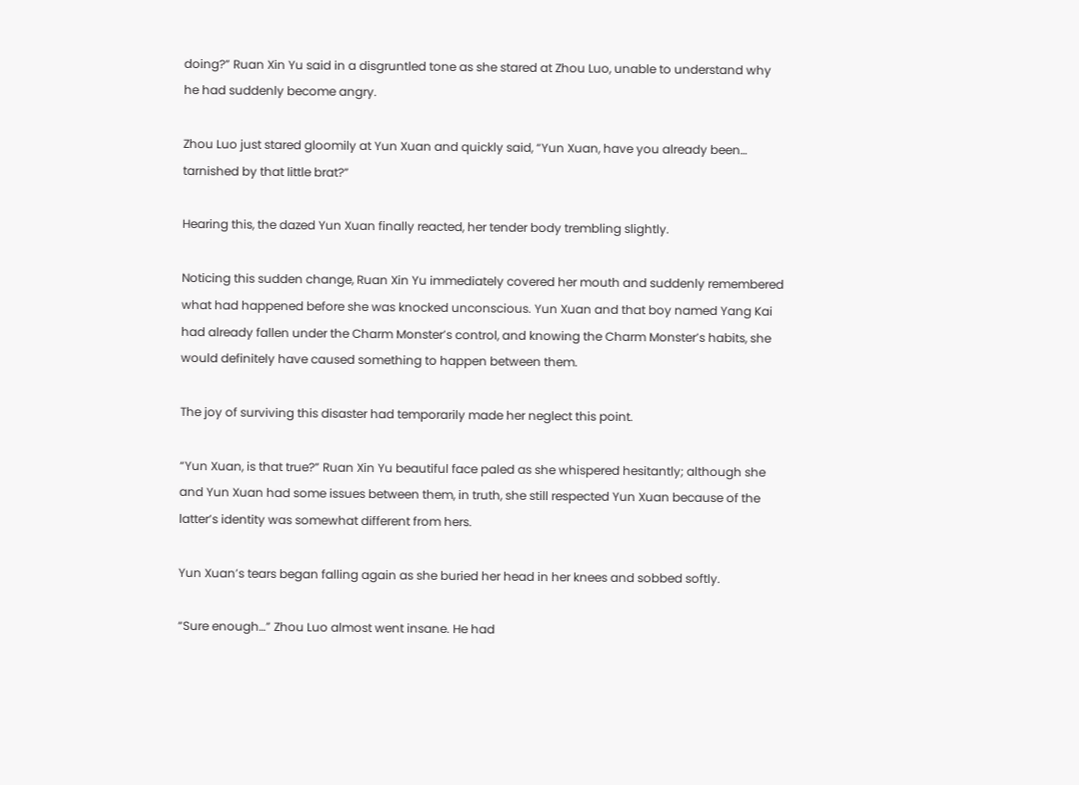doing?” Ruan Xin Yu said in a disgruntled tone as she stared at Zhou Luo, unable to understand why he had suddenly become angry.

Zhou Luo just stared gloomily at Yun Xuan and quickly said, “Yun Xuan, have you already been… tarnished by that little brat?”

Hearing this, the dazed Yun Xuan finally reacted, her tender body trembling slightly.

Noticing this sudden change, Ruan Xin Yu immediately covered her mouth and suddenly remembered what had happened before she was knocked unconscious. Yun Xuan and that boy named Yang Kai had already fallen under the Charm Monster’s control, and knowing the Charm Monster’s habits, she would definitely have caused something to happen between them.

The joy of surviving this disaster had temporarily made her neglect this point.

“Yun Xuan, is that true?” Ruan Xin Yu beautiful face paled as she whispered hesitantly; although she and Yun Xuan had some issues between them, in truth, she still respected Yun Xuan because of the latter’s identity was somewhat different from hers.

Yun Xuan’s tears began falling again as she buried her head in her knees and sobbed softly.

“Sure enough…” Zhou Luo almost went insane. He had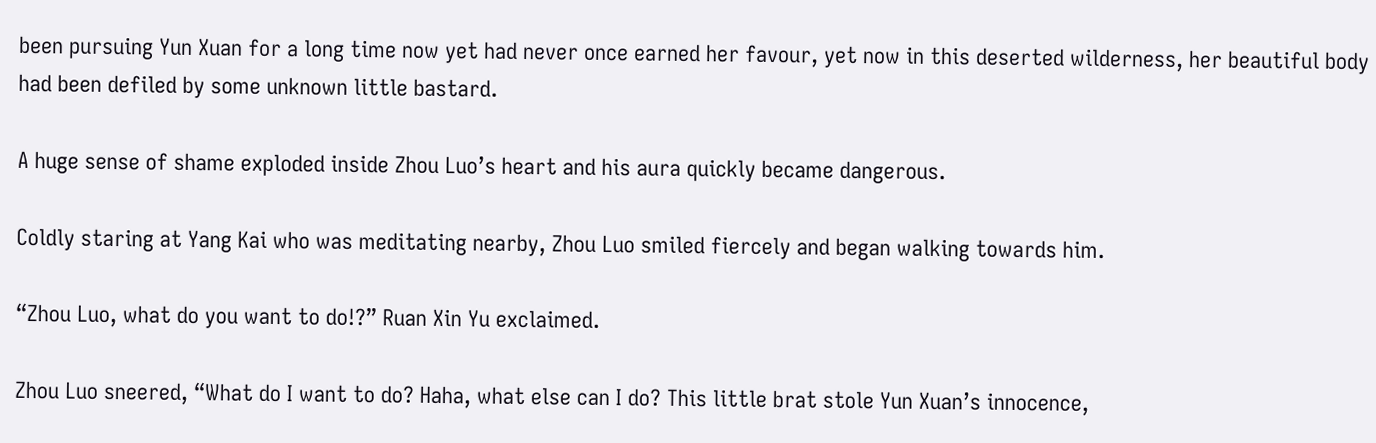been pursuing Yun Xuan for a long time now yet had never once earned her favour, yet now in this deserted wilderness, her beautiful body had been defiled by some unknown little bastard.

A huge sense of shame exploded inside Zhou Luo’s heart and his aura quickly became dangerous.

Coldly staring at Yang Kai who was meditating nearby, Zhou Luo smiled fiercely and began walking towards him.

“Zhou Luo, what do you want to do!?” Ruan Xin Yu exclaimed.

Zhou Luo sneered, “What do I want to do? Haha, what else can I do? This little brat stole Yun Xuan’s innocence,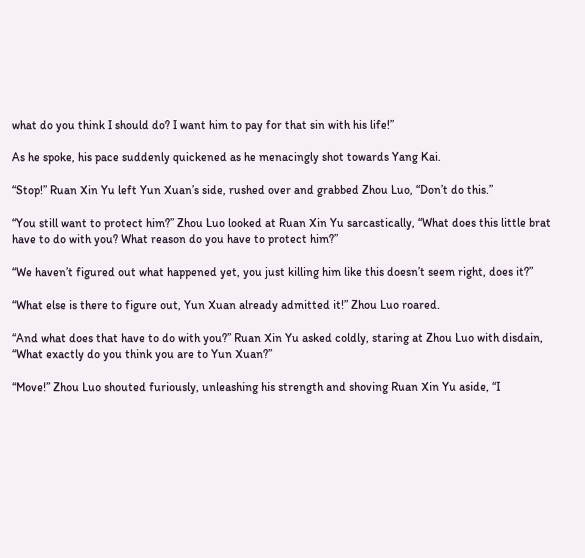what do you think I should do? I want him to pay for that sin with his life!”

As he spoke, his pace suddenly quickened as he menacingly shot towards Yang Kai.

“Stop!” Ruan Xin Yu left Yun Xuan’s side, rushed over and grabbed Zhou Luo, “Don’t do this.”

“You still want to protect him?” Zhou Luo looked at Ruan Xin Yu sarcastically, “What does this little brat have to do with you? What reason do you have to protect him?”

“We haven’t figured out what happened yet, you just killing him like this doesn’t seem right, does it?”

“What else is there to figure out, Yun Xuan already admitted it!” Zhou Luo roared.

“And what does that have to do with you?” Ruan Xin Yu asked coldly, staring at Zhou Luo with disdain, “What exactly do you think you are to Yun Xuan?”

“Move!” Zhou Luo shouted furiously, unleashing his strength and shoving Ruan Xin Yu aside, “I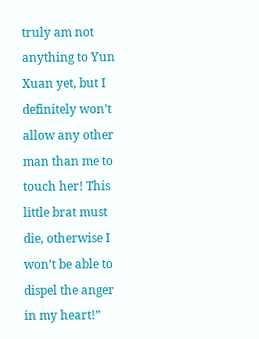truly am not anything to Yun Xuan yet, but I definitely won’t allow any other man than me to touch her! This little brat must die, otherwise I won’t be able to dispel the anger in my heart!”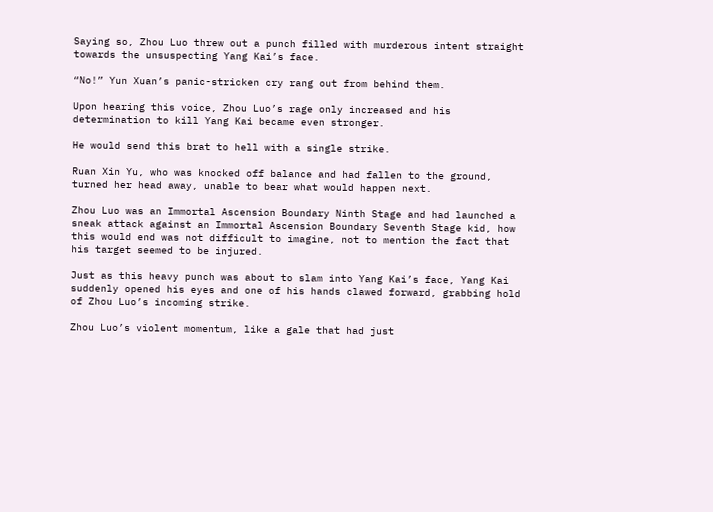Saying so, Zhou Luo threw out a punch filled with murderous intent straight towards the unsuspecting Yang Kai’s face.

“No!” Yun Xuan’s panic-stricken cry rang out from behind them.

Upon hearing this voice, Zhou Luo’s rage only increased and his determination to kill Yang Kai became even stronger.

He would send this brat to hell with a single strike.

Ruan Xin Yu, who was knocked off balance and had fallen to the ground, turned her head away, unable to bear what would happen next.

Zhou Luo was an Immortal Ascension Boundary Ninth Stage and had launched a sneak attack against an Immortal Ascension Boundary Seventh Stage kid, how this would end was not difficult to imagine, not to mention the fact that his target seemed to be injured.

Just as this heavy punch was about to slam into Yang Kai’s face, Yang Kai suddenly opened his eyes and one of his hands clawed forward, grabbing hold of Zhou Luo’s incoming strike.

Zhou Luo’s violent momentum, like a gale that had just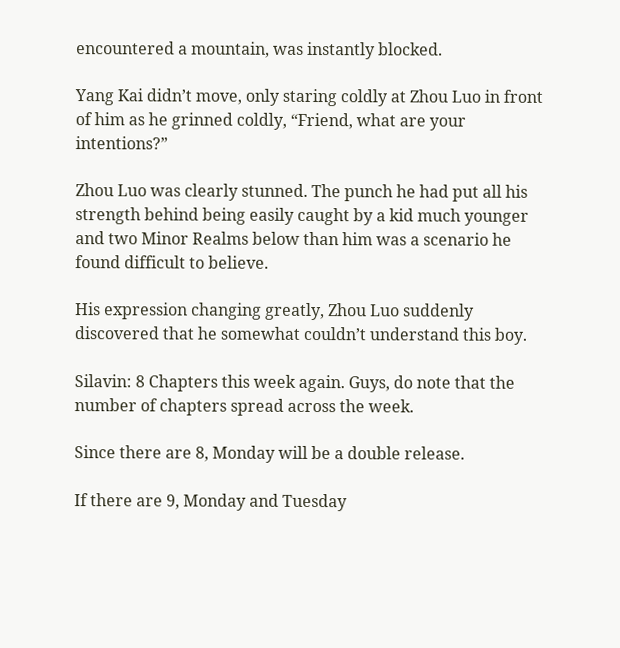encountered a mountain, was instantly blocked.

Yang Kai didn’t move, only staring coldly at Zhou Luo in front of him as he grinned coldly, “Friend, what are your intentions?”

Zhou Luo was clearly stunned. The punch he had put all his strength behind being easily caught by a kid much younger and two Minor Realms below than him was a scenario he found difficult to believe.

His expression changing greatly, Zhou Luo suddenly discovered that he somewhat couldn’t understand this boy.

Silavin: 8 Chapters this week again. Guys, do note that the number of chapters spread across the week.

Since there are 8, Monday will be a double release.

If there are 9, Monday and Tuesday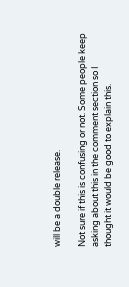will be a double release.

Not sure if this is confusing or not. Some people keep asking about this in the comment section so I thought it would be good to explain this.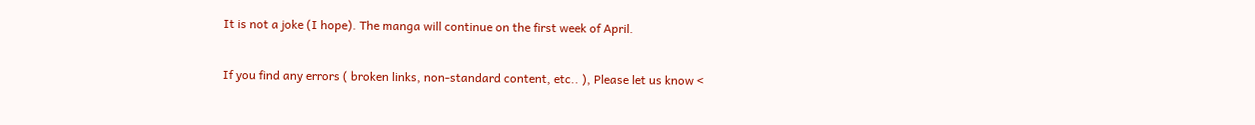It is not a joke (I hope). The manga will continue on the first week of April.

If you find any errors ( broken links, non-standard content, etc.. ), Please let us know <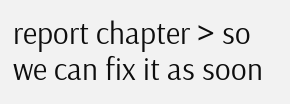report chapter > so we can fix it as soon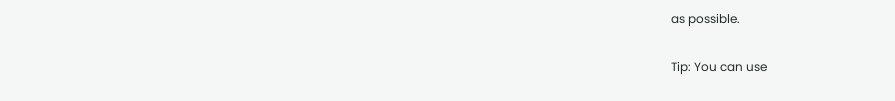as possible.

Tip: You can use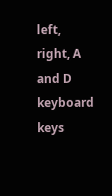left, right, A and D keyboard keys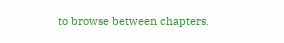to browse between chapters.